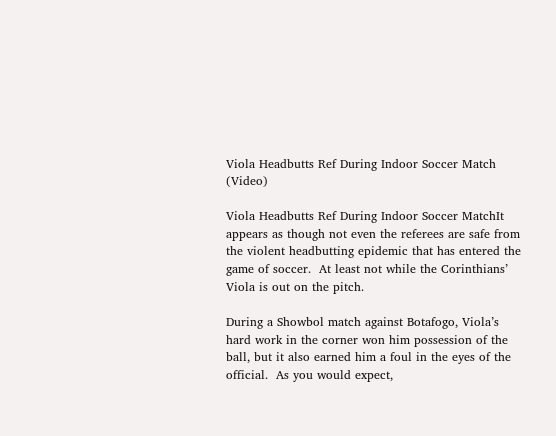Viola Headbutts Ref During Indoor Soccer Match (Video)

Viola Headbutts Ref During Indoor Soccer MatchIt appears as though not even the referees are safe from the violent headbutting epidemic that has entered the game of soccer.  At least not while the Corinthians’ Viola is out on the pitch.

During a Showbol match against Botafogo, Viola’s hard work in the corner won him possession of the ball, but it also earned him a foul in the eyes of the official.  As you would expect,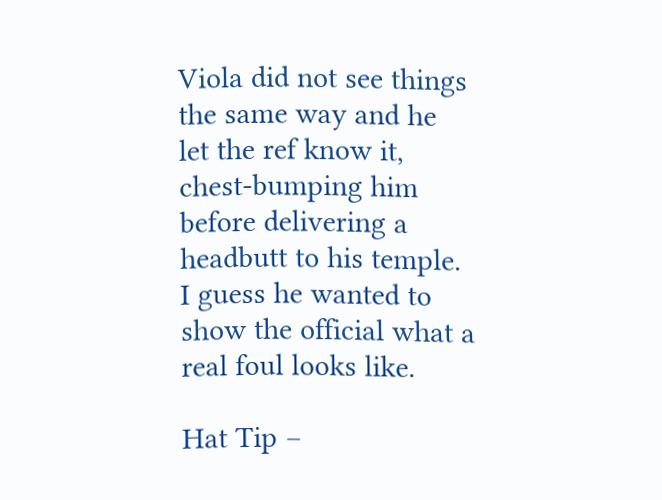Viola did not see things the same way and he let the ref know it, chest-bumping him before delivering a headbutt to his temple.  I guess he wanted to show the official what a real foul looks like.

Hat Tip –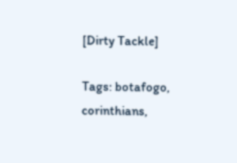[Dirty Tackle]

Tags: botafogo, corinthians,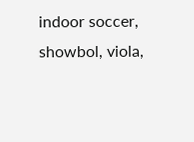indoor soccer, showbol, viola,